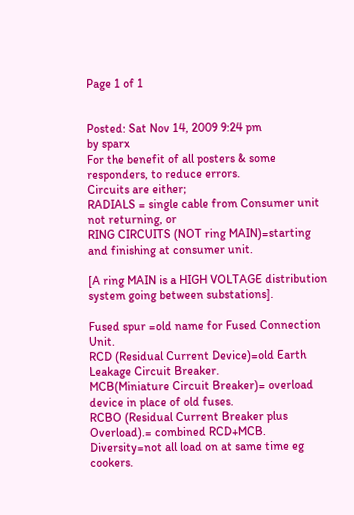Page 1 of 1


Posted: Sat Nov 14, 2009 9:24 pm
by sparx
For the benefit of all posters & some responders, to reduce errors.
Circuits are either;
RADIALS = single cable from Consumer unit not returning, or
RING CIRCUITS (NOT ring MAIN)=starting and finishing at consumer unit.

[A ring MAIN is a HIGH VOLTAGE distribution system going between substations].

Fused spur =old name for Fused Connection Unit.
RCD (Residual Current Device)=old Earth Leakage Circuit Breaker.
MCB(Miniature Circuit Breaker)= overload device in place of old fuses.
RCBO (Residual Current Breaker plus Overload).= combined RCD+MCB.
Diversity=not all load on at same time eg cookers.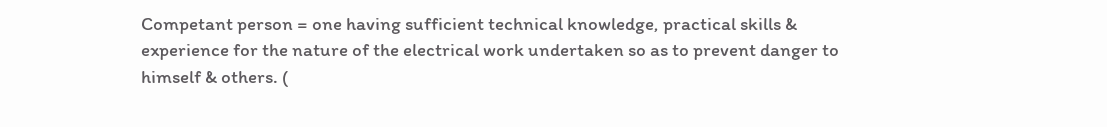Competant person = one having sufficient technical knowledge, practical skills & experience for the nature of the electrical work undertaken so as to prevent danger to himself & others. (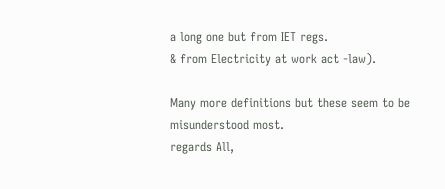a long one but from IET regs.
& from Electricity at work act -law).

Many more definitions but these seem to be misunderstood most.
regards All,